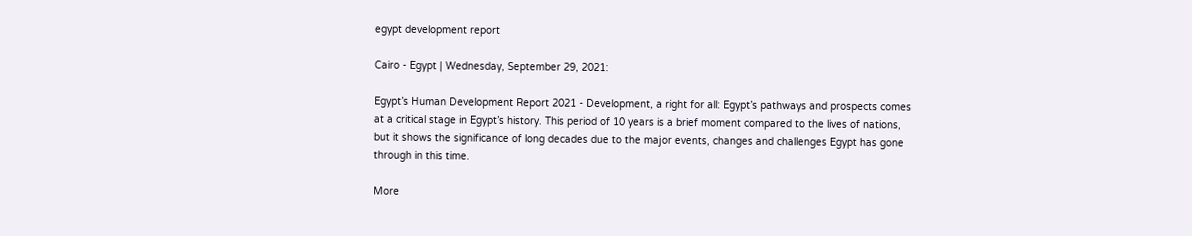egypt development report

Cairo - Egypt | Wednesday, September 29, 2021:

Egypt’s Human Development Report 2021 - Development, a right for all: Egypt’s pathways and prospects comes at a critical stage in Egypt’s history. This period of 10 years is a brief moment compared to the lives of nations, but it shows the significance of long decades due to the major events, changes and challenges Egypt has gone through in this time.

More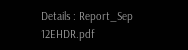Details : Report_Sep 12EHDR.pdf